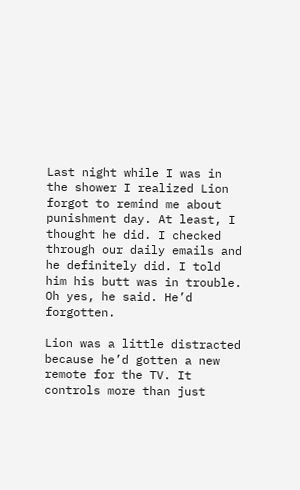Last night while I was in the shower I realized Lion forgot to remind me about punishment day. At least, I thought he did. I checked through our daily emails and he definitely did. I told him his butt was in trouble. Oh yes, he said. He’d forgotten.

Lion was a little distracted because he’d gotten a new remote for the TV. It controls more than just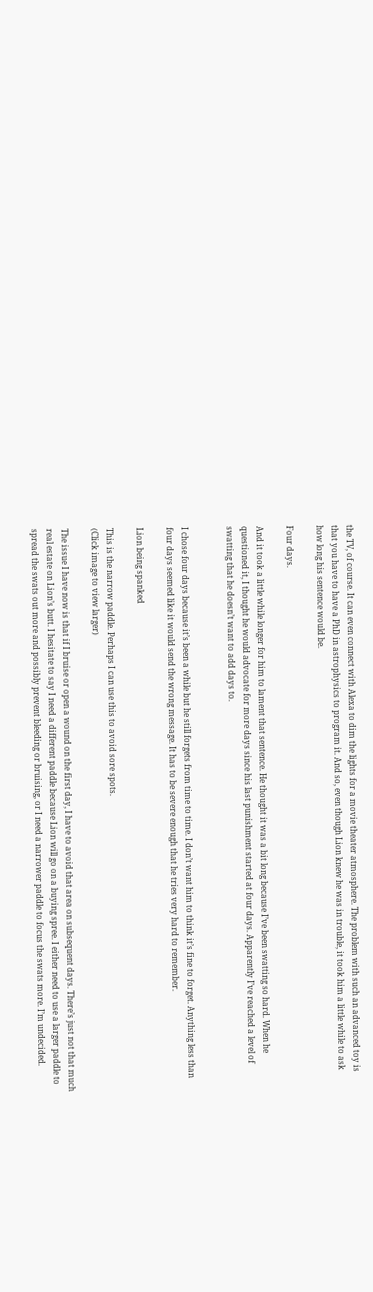the TV, of course. It can even connect with Alexa to dim the lights for a movie theater atmosphere. The problem with such an advanced toy is that you have to have a PhD in astrophysics to program it. And so, even though Lion knew he was in trouble, it took him a little while to ask how long his sentence would be.

Four days.

And it took a little while longer for him to lament that sentence. He thought it was a bit long because I’ve been swatting so hard. When he questioned it, I thought he would advocate for more days since his last punishment started at four days. Apparently I’ve reached a level of swatting that he doesn’t want to add days to.


I chose four days because it’s been a while but he still forgets from time to time. I don’t want him to think it’s fine to forget. Anything less than four days seemed like it would send the wrong message. It has to be severe enough that he tries very hard to remember.

Lion being spanked

This is the narrow paddle. Perhaps I can use this to avoid sore spots.
(Click image to view larger)

The issue I have now is that if I bruise or open a wound on the first day, I have to avoid that area on subsequent days. There’s just not that much real estate on Lion’s butt. I hesitate to say I need a different paddle because Lion will go on a buying spree. I either need to use a larger paddle to spread the swats out more and possibly prevent bleeding or bruising, or I need a narrower paddle to focus the swats more. I’m undecided.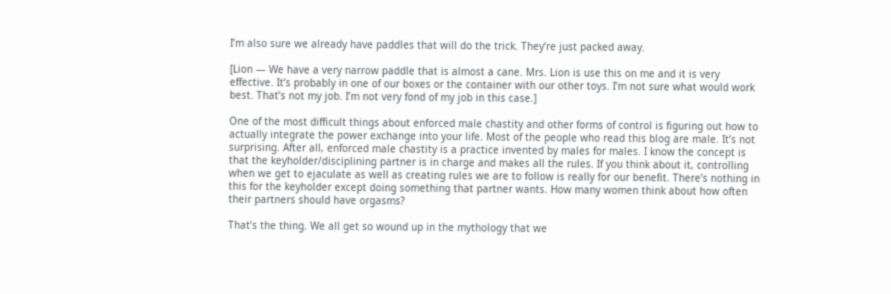I’m also sure we already have paddles that will do the trick. They’re just packed away.

[Lion — We have a very narrow paddle that is almost a cane. Mrs. Lion is use this on me and it is very effective. It’s probably in one of our boxes or the container with our other toys. I’m not sure what would work best. That’s not my job. I’m not very fond of my job in this case.]

One of the most difficult things about enforced male chastity and other forms of control is figuring out how to actually integrate the power exchange into your life. Most of the people who read this blog are male. It’s not surprising. After all, enforced male chastity is a practice invented by males for males. I know the concept is that the keyholder/disciplining partner is in charge and makes all the rules. If you think about it, controlling when we get to ejaculate as well as creating rules we are to follow is really for our benefit. There’s nothing in this for the keyholder except doing something that partner wants. How many women think about how often their partners should have orgasms?

That’s the thing. We all get so wound up in the mythology that we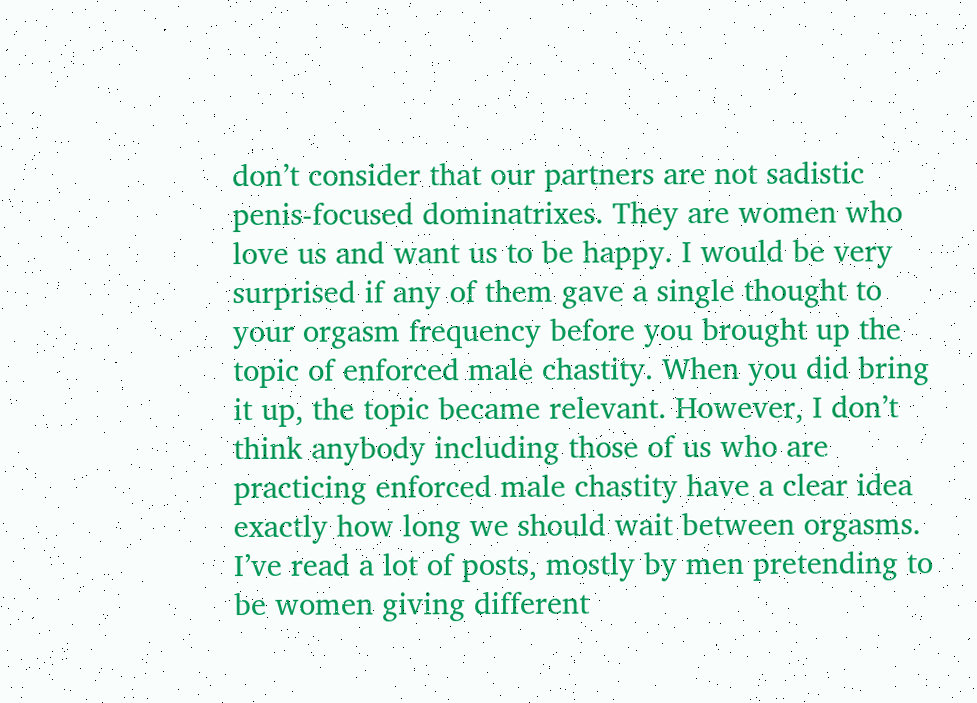don’t consider that our partners are not sadistic penis-focused dominatrixes. They are women who love us and want us to be happy. I would be very surprised if any of them gave a single thought to your orgasm frequency before you brought up the topic of enforced male chastity. When you did bring it up, the topic became relevant. However, I don’t think anybody including those of us who are practicing enforced male chastity have a clear idea exactly how long we should wait between orgasms. I’ve read a lot of posts, mostly by men pretending to be women giving different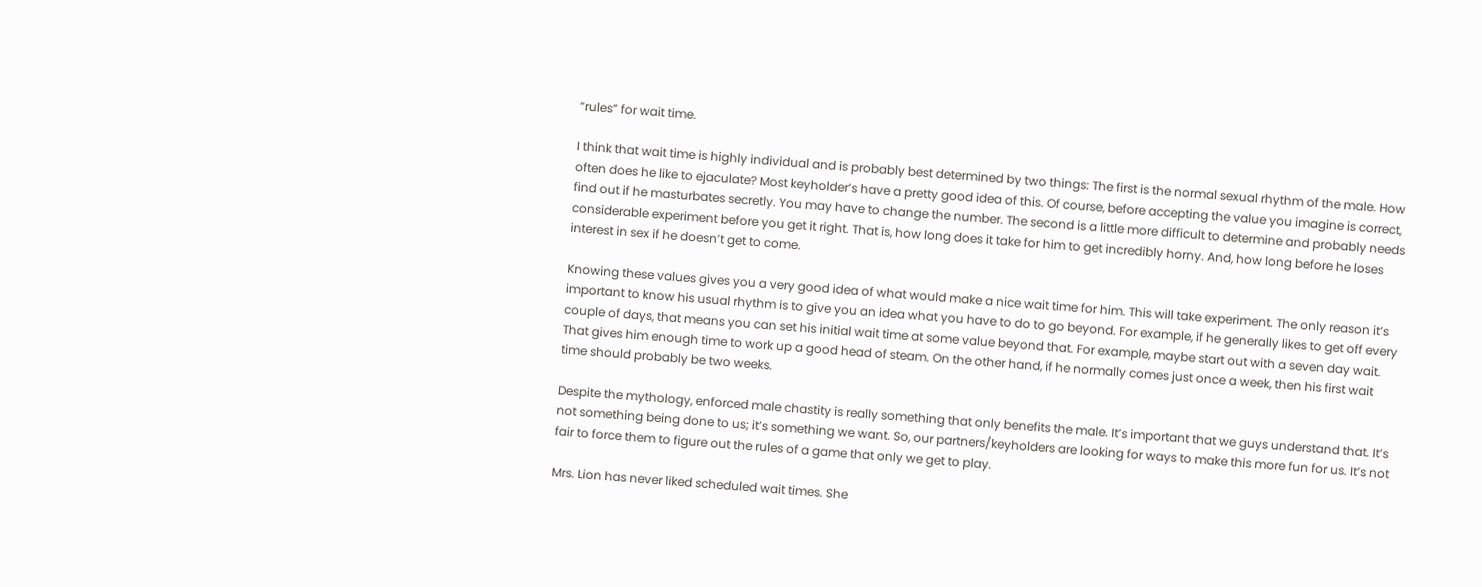“rules” for wait time.

I think that wait time is highly individual and is probably best determined by two things: The first is the normal sexual rhythm of the male. How often does he like to ejaculate? Most keyholder’s have a pretty good idea of this. Of course, before accepting the value you imagine is correct, find out if he masturbates secretly. You may have to change the number. The second is a little more difficult to determine and probably needs considerable experiment before you get it right. That is, how long does it take for him to get incredibly horny. And, how long before he loses interest in sex if he doesn’t get to come.

Knowing these values gives you a very good idea of what would make a nice wait time for him. This will take experiment. The only reason it’s important to know his usual rhythm is to give you an idea what you have to do to go beyond. For example, if he generally likes to get off every couple of days, that means you can set his initial wait time at some value beyond that. For example, maybe start out with a seven day wait. That gives him enough time to work up a good head of steam. On the other hand, if he normally comes just once a week, then his first wait time should probably be two weeks.

Despite the mythology, enforced male chastity is really something that only benefits the male. It’s important that we guys understand that. It’s not something being done to us; it’s something we want. So, our partners/keyholders are looking for ways to make this more fun for us. It’s not fair to force them to figure out the rules of a game that only we get to play.

Mrs. Lion has never liked scheduled wait times. She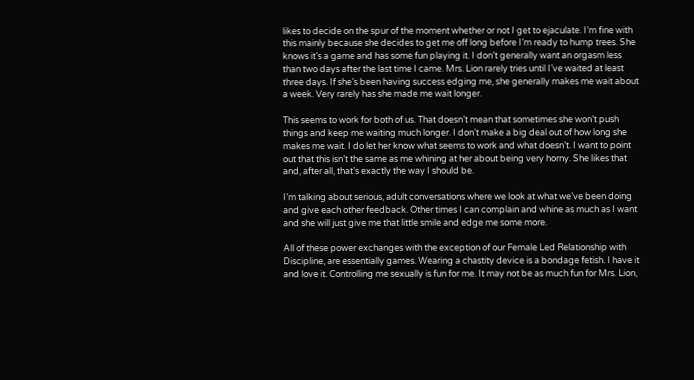likes to decide on the spur of the moment whether or not I get to ejaculate. I’m fine with this mainly because she decides to get me off long before I’m ready to hump trees. She knows it’s a game and has some fun playing it. I don’t generally want an orgasm less than two days after the last time I came. Mrs. Lion rarely tries until I’ve waited at least three days. If she’s been having success edging me, she generally makes me wait about a week. Very rarely has she made me wait longer.

This seems to work for both of us. That doesn’t mean that sometimes she won’t push things and keep me waiting much longer. I don’t make a big deal out of how long she makes me wait. I do let her know what seems to work and what doesn’t. I want to point out that this isn’t the same as me whining at her about being very horny. She likes that and, after all, that’s exactly the way I should be.

I’m talking about serious, adult conversations where we look at what we’ve been doing and give each other feedback. Other times I can complain and whine as much as I want and she will just give me that little smile and edge me some more.

All of these power exchanges with the exception of our Female Led Relationship with Discipline, are essentially games. Wearing a chastity device is a bondage fetish. I have it and love it. Controlling me sexually is fun for me. It may not be as much fun for Mrs. Lion,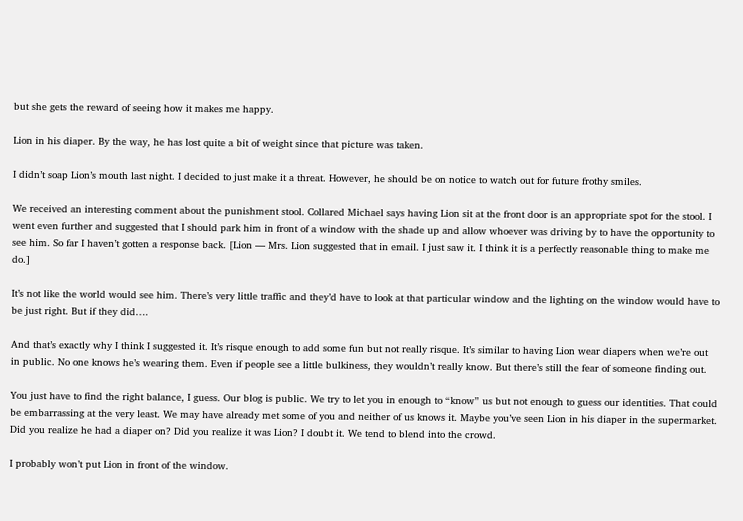but she gets the reward of seeing how it makes me happy.

Lion in his diaper. By the way, he has lost quite a bit of weight since that picture was taken.

I didn’t soap Lion’s mouth last night. I decided to just make it a threat. However, he should be on notice to watch out for future frothy smiles.

We received an interesting comment about the punishment stool. Collared Michael says having Lion sit at the front door is an appropriate spot for the stool. I went even further and suggested that I should park him in front of a window with the shade up and allow whoever was driving by to have the opportunity to see him. So far I haven’t gotten a response back. [Lion — Mrs. Lion suggested that in email. I just saw it. I think it is a perfectly reasonable thing to make me do.]

It’s not like the world would see him. There’s very little traffic and they’d have to look at that particular window and the lighting on the window would have to be just right. But if they did….

And that’s exactly why I think I suggested it. It’s risque enough to add some fun but not really risque. It’s similar to having Lion wear diapers when we’re out in public. No one knows he’s wearing them. Even if people see a little bulkiness, they wouldn’t really know. But there’s still the fear of someone finding out.

You just have to find the right balance, I guess. Our blog is public. We try to let you in enough to “know” us but not enough to guess our identities. That could be embarrassing at the very least. We may have already met some of you and neither of us knows it. Maybe you’ve seen Lion in his diaper in the supermarket. Did you realize he had a diaper on? Did you realize it was Lion? I doubt it. We tend to blend into the crowd.

I probably won’t put Lion in front of the window.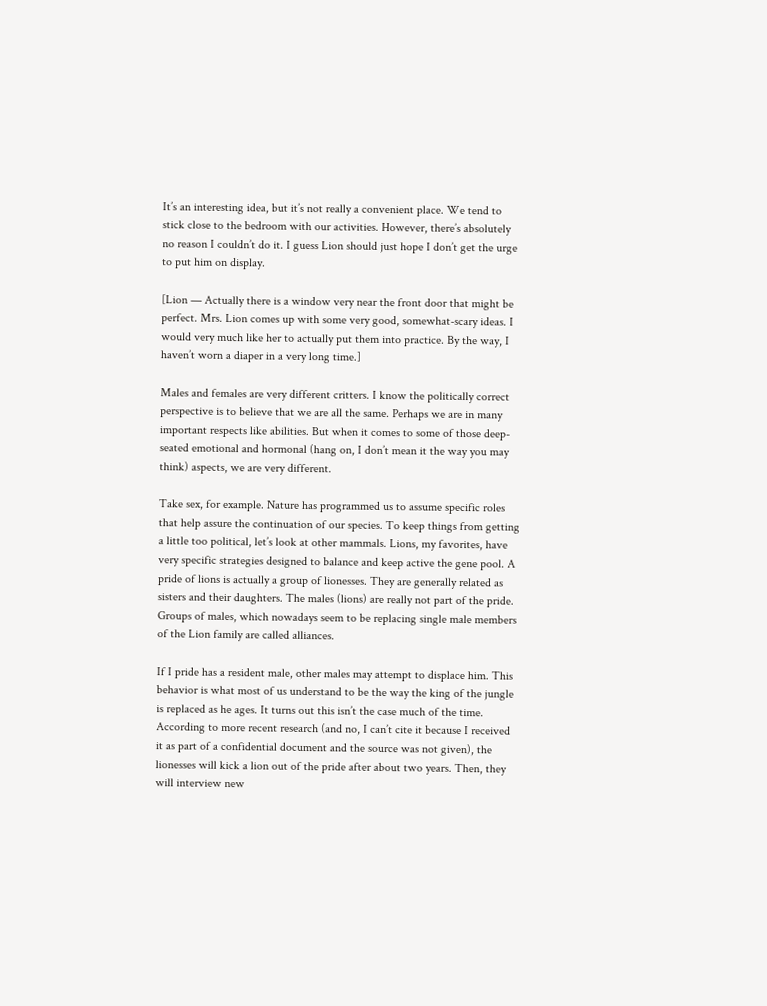It’s an interesting idea, but it’s not really a convenient place. We tend to stick close to the bedroom with our activities. However, there’s absolutely no reason I couldn’t do it. I guess Lion should just hope I don’t get the urge to put him on display.

[Lion — Actually there is a window very near the front door that might be perfect. Mrs. Lion comes up with some very good, somewhat-scary ideas. I would very much like her to actually put them into practice. By the way, I haven’t worn a diaper in a very long time.]

Males and females are very different critters. I know the politically correct perspective is to believe that we are all the same. Perhaps we are in many important respects like abilities. But when it comes to some of those deep-seated emotional and hormonal (hang on, I don’t mean it the way you may think) aspects, we are very different.

Take sex, for example. Nature has programmed us to assume specific roles that help assure the continuation of our species. To keep things from getting a little too political, let’s look at other mammals. Lions, my favorites, have very specific strategies designed to balance and keep active the gene pool. A pride of lions is actually a group of lionesses. They are generally related as sisters and their daughters. The males (lions) are really not part of the pride. Groups of males, which nowadays seem to be replacing single male members of the Lion family are called alliances.

If I pride has a resident male, other males may attempt to displace him. This behavior is what most of us understand to be the way the king of the jungle is replaced as he ages. It turns out this isn’t the case much of the time. According to more recent research (and no, I can’t cite it because I received it as part of a confidential document and the source was not given), the lionesses will kick a lion out of the pride after about two years. Then, they will interview new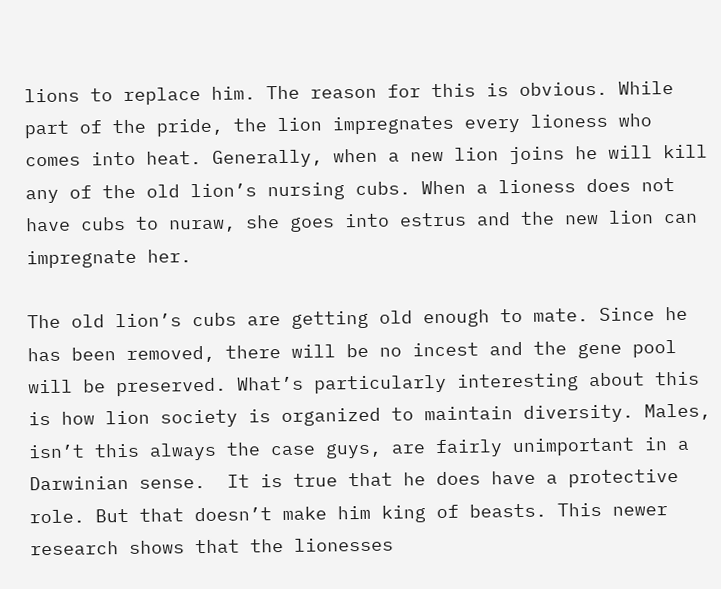lions to replace him. The reason for this is obvious. While part of the pride, the lion impregnates every lioness who comes into heat. Generally, when a new lion joins he will kill any of the old lion’s nursing cubs. When a lioness does not have cubs to nuraw, she goes into estrus and the new lion can impregnate her.

The old lion’s cubs are getting old enough to mate. Since he has been removed, there will be no incest and the gene pool will be preserved. What’s particularly interesting about this is how lion society is organized to maintain diversity. Males, isn’t this always the case guys, are fairly unimportant in a Darwinian sense.  It is true that he does have a protective role. But that doesn’t make him king of beasts. This newer research shows that the lionesses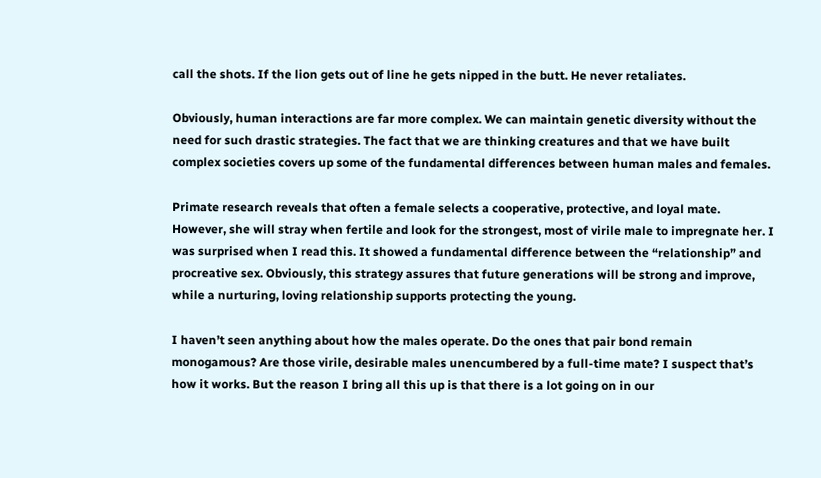call the shots. If the lion gets out of line he gets nipped in the butt. He never retaliates.

Obviously, human interactions are far more complex. We can maintain genetic diversity without the need for such drastic strategies. The fact that we are thinking creatures and that we have built complex societies covers up some of the fundamental differences between human males and females.

Primate research reveals that often a female selects a cooperative, protective, and loyal mate. However, she will stray when fertile and look for the strongest, most of virile male to impregnate her. I was surprised when I read this. It showed a fundamental difference between the “relationship” and procreative sex. Obviously, this strategy assures that future generations will be strong and improve, while a nurturing, loving relationship supports protecting the young.

I haven’t seen anything about how the males operate. Do the ones that pair bond remain monogamous? Are those virile, desirable males unencumbered by a full-time mate? I suspect that’s how it works. But the reason I bring all this up is that there is a lot going on in our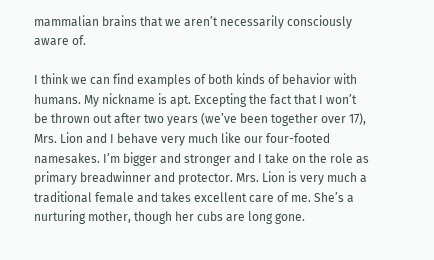mammalian brains that we aren’t necessarily consciously aware of.

I think we can find examples of both kinds of behavior with humans. My nickname is apt. Excepting the fact that I won’t be thrown out after two years (we’ve been together over 17), Mrs. Lion and I behave very much like our four-footed namesakes. I’m bigger and stronger and I take on the role as primary breadwinner and protector. Mrs. Lion is very much a traditional female and takes excellent care of me. She’s a nurturing mother, though her cubs are long gone.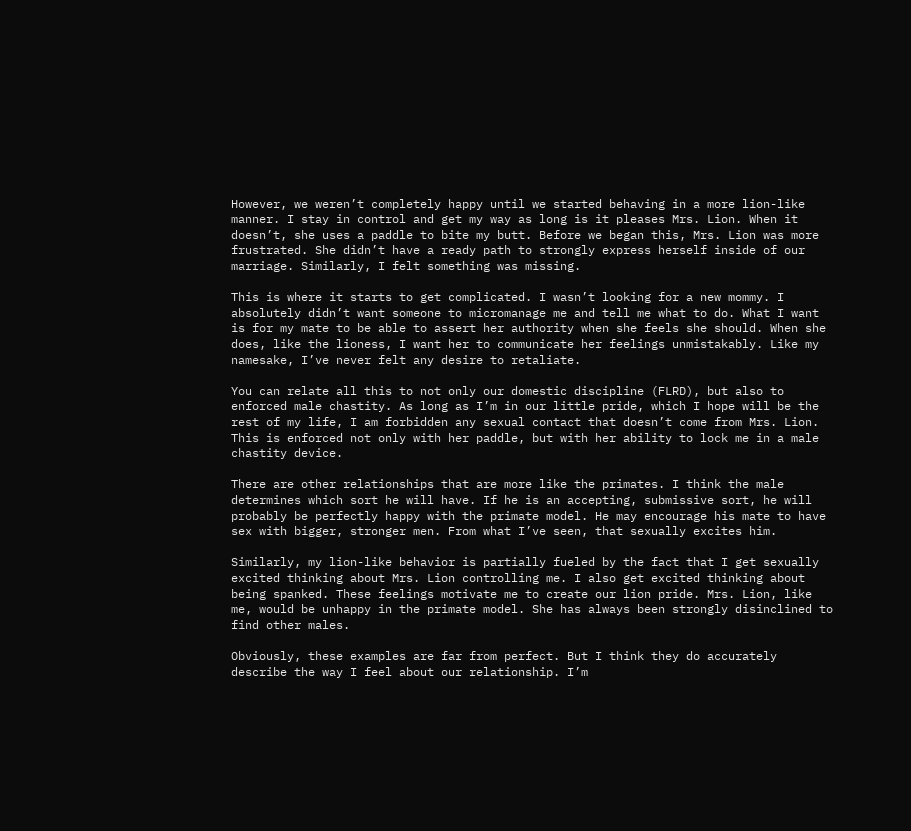However, we weren’t completely happy until we started behaving in a more lion-like manner. I stay in control and get my way as long is it pleases Mrs. Lion. When it doesn’t, she uses a paddle to bite my butt. Before we began this, Mrs. Lion was more frustrated. She didn’t have a ready path to strongly express herself inside of our marriage. Similarly, I felt something was missing.

This is where it starts to get complicated. I wasn’t looking for a new mommy. I absolutely didn’t want someone to micromanage me and tell me what to do. What I want is for my mate to be able to assert her authority when she feels she should. When she does, like the lioness, I want her to communicate her feelings unmistakably. Like my namesake, I’ve never felt any desire to retaliate.

You can relate all this to not only our domestic discipline (FLRD), but also to enforced male chastity. As long as I’m in our little pride, which I hope will be the rest of my life, I am forbidden any sexual contact that doesn’t come from Mrs. Lion. This is enforced not only with her paddle, but with her ability to lock me in a male chastity device.

There are other relationships that are more like the primates. I think the male determines which sort he will have. If he is an accepting, submissive sort, he will probably be perfectly happy with the primate model. He may encourage his mate to have sex with bigger, stronger men. From what I’ve seen, that sexually excites him.

Similarly, my lion-like behavior is partially fueled by the fact that I get sexually excited thinking about Mrs. Lion controlling me. I also get excited thinking about being spanked. These feelings motivate me to create our lion pride. Mrs. Lion, like me, would be unhappy in the primate model. She has always been strongly disinclined to find other males.

Obviously, these examples are far from perfect. But I think they do accurately describe the way I feel about our relationship. I’m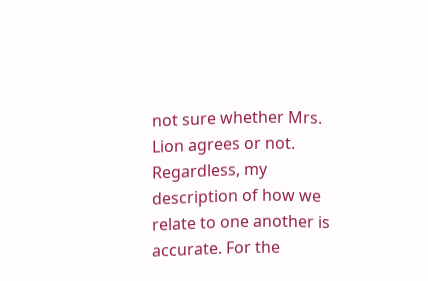not sure whether Mrs. Lion agrees or not. Regardless, my description of how we relate to one another is accurate. For the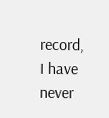record, I have never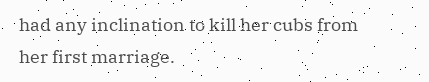had any inclination to kill her cubs from her first marriage.